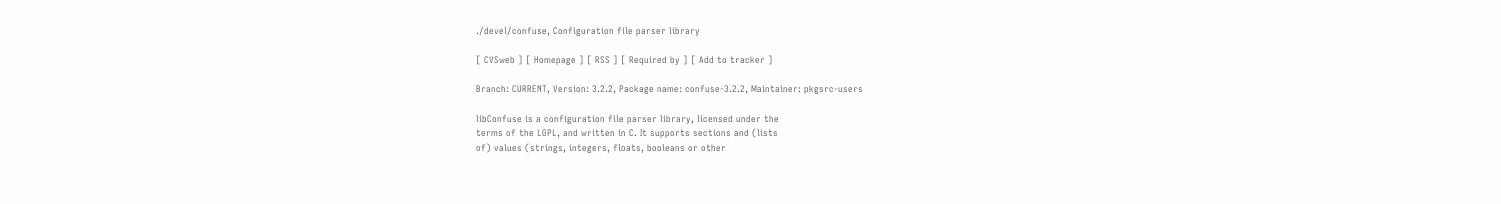./devel/confuse, Configuration file parser library

[ CVSweb ] [ Homepage ] [ RSS ] [ Required by ] [ Add to tracker ]

Branch: CURRENT, Version: 3.2.2, Package name: confuse-3.2.2, Maintainer: pkgsrc-users

libConfuse is a configuration file parser library, licensed under the
terms of the LGPL, and written in C. It supports sections and (lists
of) values (strings, integers, floats, booleans or other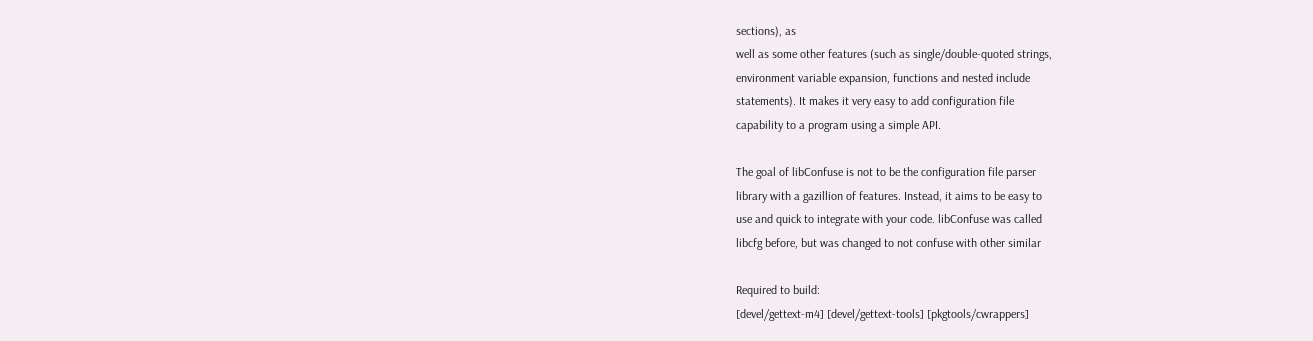sections), as
well as some other features (such as single/double-quoted strings,
environment variable expansion, functions and nested include
statements). It makes it very easy to add configuration file
capability to a program using a simple API.

The goal of libConfuse is not to be the configuration file parser
library with a gazillion of features. Instead, it aims to be easy to
use and quick to integrate with your code. libConfuse was called
libcfg before, but was changed to not confuse with other similar

Required to build:
[devel/gettext-m4] [devel/gettext-tools] [pkgtools/cwrappers]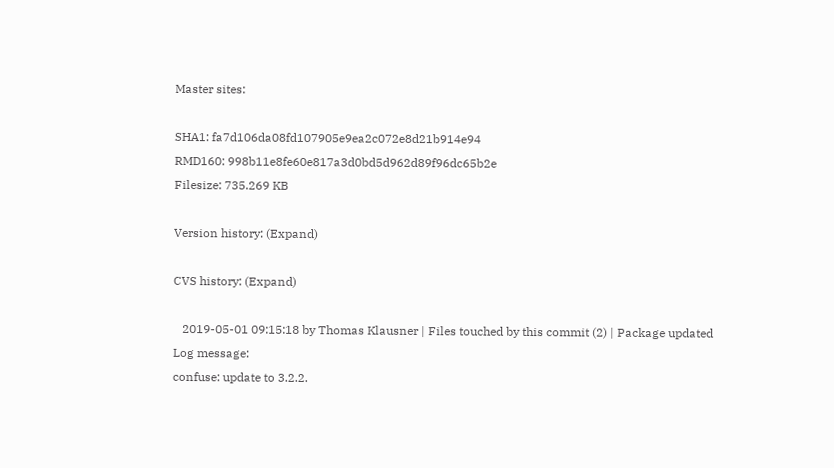Master sites:

SHA1: fa7d106da08fd107905e9ea2c072e8d21b914e94
RMD160: 998b11e8fe60e817a3d0bd5d962d89f96dc65b2e
Filesize: 735.269 KB

Version history: (Expand)

CVS history: (Expand)

   2019-05-01 09:15:18 by Thomas Klausner | Files touched by this commit (2) | Package updated
Log message:
confuse: update to 3.2.2.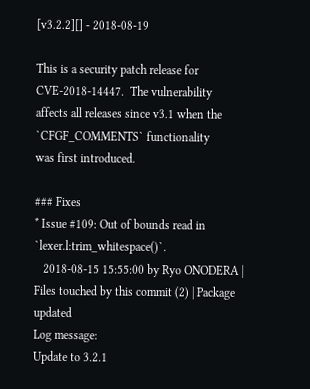[v3.2.2][] - 2018-08-19

This is a security patch release for CVE-2018-14447.  The vulnerability
affects all releases since v3.1 when the `CFGF_COMMENTS` functionality
was first introduced.

### Fixes
* Issue #109: Out of bounds read in `lexer.l:trim_whitespace()`.
   2018-08-15 15:55:00 by Ryo ONODERA | Files touched by this commit (2) | Package updated
Log message:
Update to 3.2.1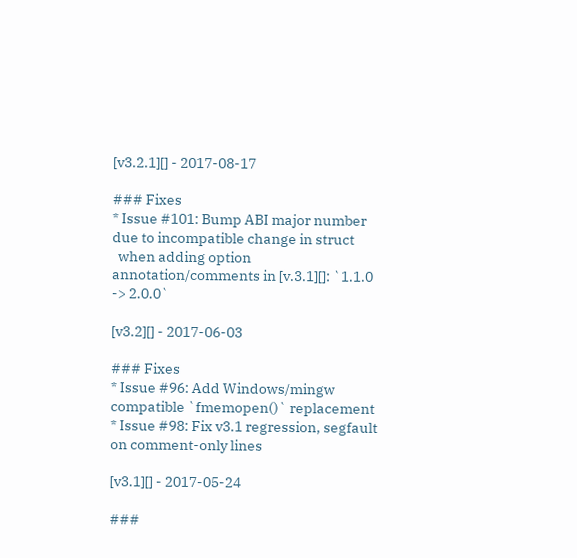[v3.2.1][] - 2017-08-17

### Fixes
* Issue #101: Bump ABI major number due to incompatible change in struct
  when adding option annotation/comments in [v.3.1][]: `1.1.0 -> 2.0.0`

[v3.2][] - 2017-06-03

### Fixes
* Issue #96: Add Windows/mingw compatible `fmemopen()` replacement
* Issue #98: Fix v3.1 regression, segfault on comment-only lines

[v3.1][] - 2017-05-24

###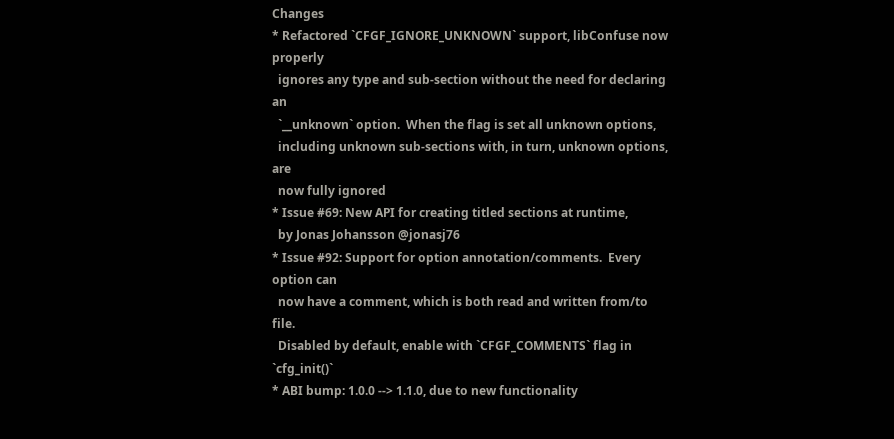Changes
* Refactored `CFGF_IGNORE_UNKNOWN` support, libConfuse now properly
  ignores any type and sub-section without the need for declaring an
  `__unknown` option.  When the flag is set all unknown options,
  including unknown sub-sections with, in turn, unknown options, are
  now fully ignored
* Issue #69: New API for creating titled sections at runtime,
  by Jonas Johansson @jonasj76
* Issue #92: Support for option annotation/comments.  Every option can
  now have a comment, which is both read and written from/to file.
  Disabled by default, enable with `CFGF_COMMENTS` flag in `cfg_init()`
* ABI bump: 1.0.0 --> 1.1.0, due to new functionality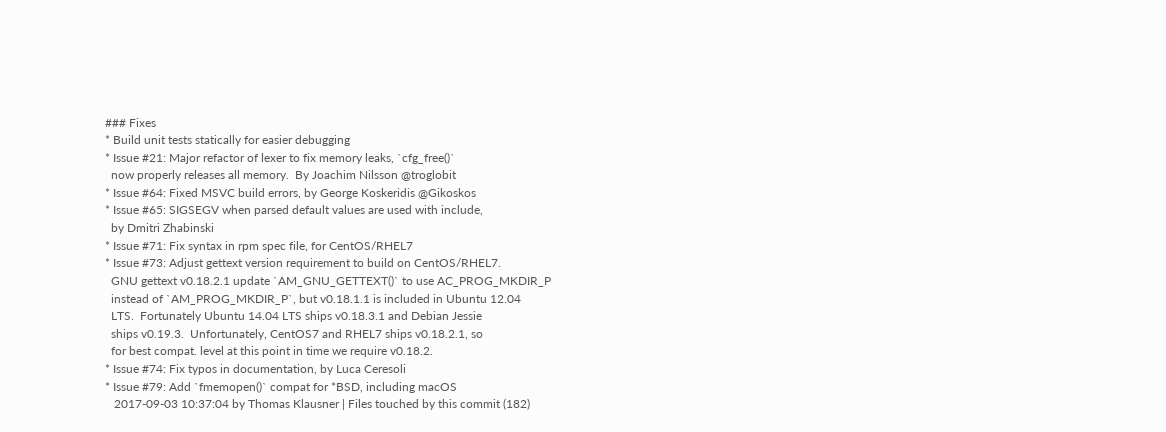### Fixes
* Build unit tests statically for easier debugging
* Issue #21: Major refactor of lexer to fix memory leaks, `cfg_free()`
  now properly releases all memory.  By Joachim Nilsson @troglobit
* Issue #64: Fixed MSVC build errors, by George Koskeridis @Gikoskos
* Issue #65: SIGSEGV when parsed default values are used with include,
  by Dmitri Zhabinski
* Issue #71: Fix syntax in rpm spec file, for CentOS/RHEL7
* Issue #73: Adjust gettext version requirement to build on CentOS/RHEL7.
  GNU gettext v0.18.2.1 update `AM_GNU_GETTEXT()` to use AC_PROG_MKDIR_P
  instead of `AM_PROG_MKDIR_P`, but v0.18.1.1 is included in Ubuntu 12.04
  LTS.  Fortunately Ubuntu 14.04 LTS ships v0.18.3.1 and Debian Jessie
  ships v0.19.3.  Unfortunately, CentOS7 and RHEL7 ships v0.18.2.1, so
  for best compat. level at this point in time we require v0.18.2.
* Issue #74: Fix typos in documentation, by Luca Ceresoli
* Issue #79: Add `fmemopen()` compat for *BSD, including macOS
   2017-09-03 10:37:04 by Thomas Klausner | Files touched by this commit (182)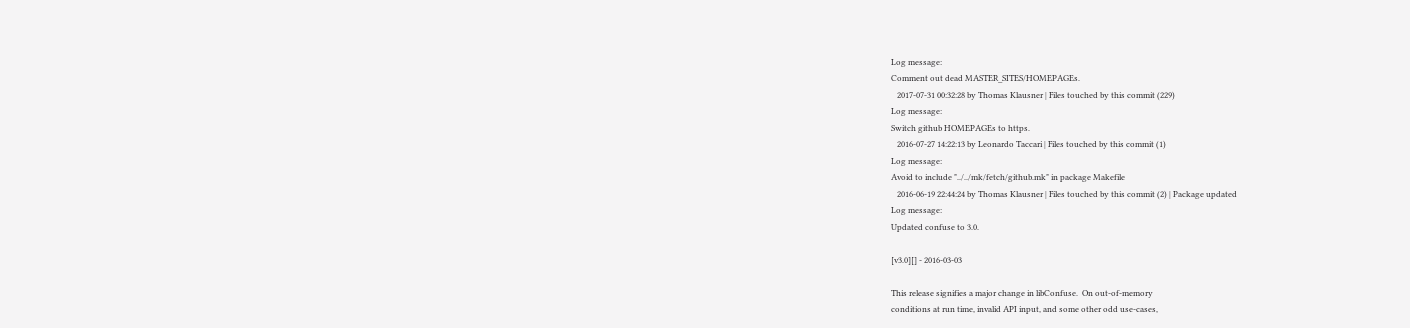Log message:
Comment out dead MASTER_SITES/HOMEPAGEs.
   2017-07-31 00:32:28 by Thomas Klausner | Files touched by this commit (229)
Log message:
Switch github HOMEPAGEs to https.
   2016-07-27 14:22:13 by Leonardo Taccari | Files touched by this commit (1)
Log message:
Avoid to include "../../mk/fetch/github.mk" in package Makefile
   2016-06-19 22:44:24 by Thomas Klausner | Files touched by this commit (2) | Package updated
Log message:
Updated confuse to 3.0.

[v3.0][] - 2016-03-03

This release signifies a major change in libConfuse.  On out-of-memory
conditions at run time, invalid API input, and some other odd use-cases,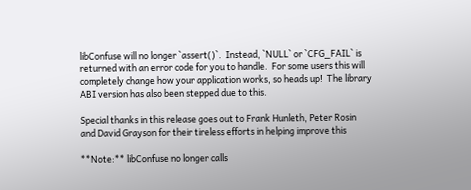libConfuse will no longer `assert()`.  Instead, `NULL` or `CFG_FAIL` is
returned with an error code for you to handle.  For some users this will
completely change how your application works, so heads up!  The library
ABI version has also been stepped due to this.

Special thanks in this release goes out to Frank Hunleth, Peter Rosin
and David Grayson for their tireless efforts in helping improve this

**Note:** libConfuse no longer calls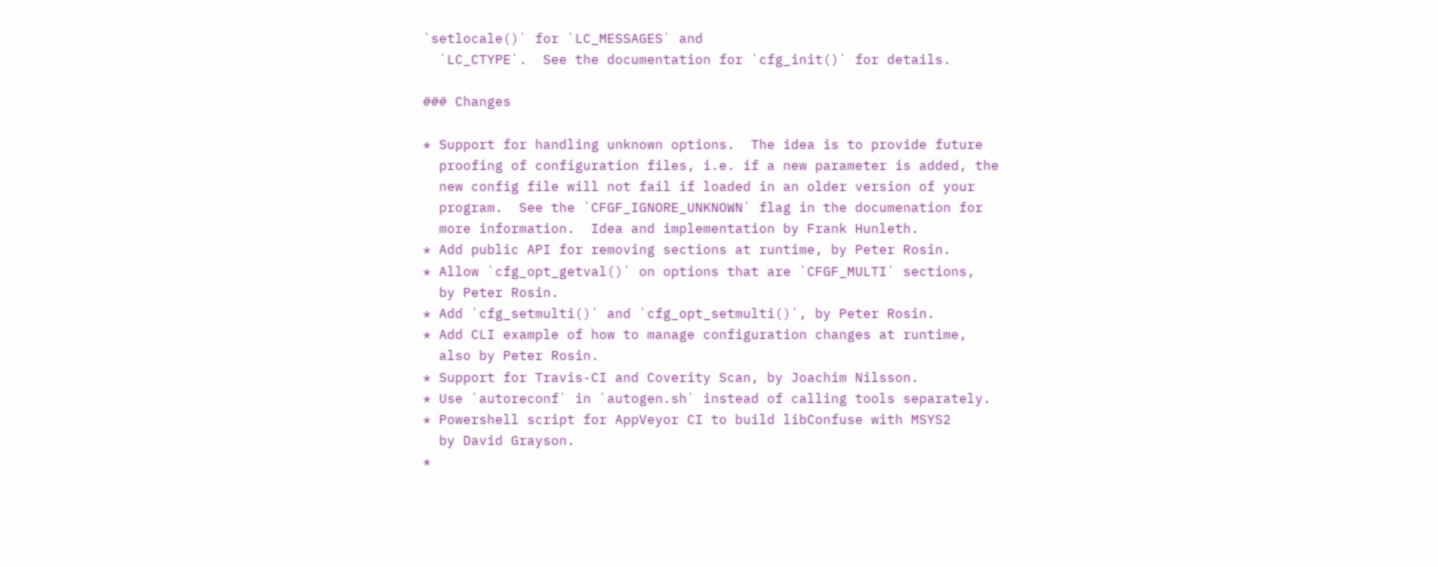`setlocale()` for `LC_MESSAGES` and
  `LC_CTYPE`.  See the documentation for `cfg_init()` for details.

### Changes

* Support for handling unknown options.  The idea is to provide future
  proofing of configuration files, i.e. if a new parameter is added, the
  new config file will not fail if loaded in an older version of your
  program.  See the `CFGF_IGNORE_UNKNOWN` flag in the documenation for
  more information.  Idea and implementation by Frank Hunleth.
* Add public API for removing sections at runtime, by Peter Rosin.
* Allow `cfg_opt_getval()` on options that are `CFGF_MULTI` sections,
  by Peter Rosin.
* Add `cfg_setmulti()` and `cfg_opt_setmulti()`, by Peter Rosin.
* Add CLI example of how to manage configuration changes at runtime,
  also by Peter Rosin.
* Support for Travis-CI and Coverity Scan, by Joachim Nilsson.
* Use `autoreconf` in `autogen.sh` instead of calling tools separately.
* Powershell script for AppVeyor CI to build libConfuse with MSYS2
  by David Grayson.
*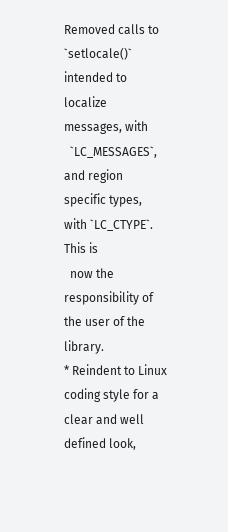Removed calls to `setlocale()` intended to localize messages, with
  `LC_MESSAGES`, and region specific types, with `LC_CTYPE`.  This is
  now the responsibility of the user of the library.
* Reindent to Linux coding style for a clear and well defined look,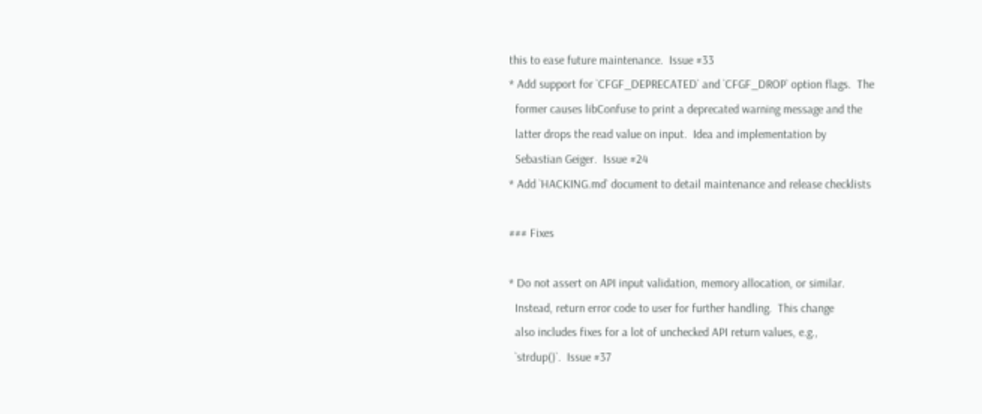this to ease future maintenance.  Issue #33
* Add support for `CFGF_DEPRECATED` and `CFGF_DROP` option flags.  The
  former causes libConfuse to print a deprecated warning message and the
  latter drops the read value on input.  Idea and implementation by
  Sebastian Geiger.  Issue #24
* Add `HACKING.md` document to detail maintenance and release checklists

### Fixes

* Do not assert on API input validation, memory allocation, or similar.
  Instead, return error code to user for further handling.  This change
  also includes fixes for a lot of unchecked API return values, e.g.,
  `strdup()`.  Issue #37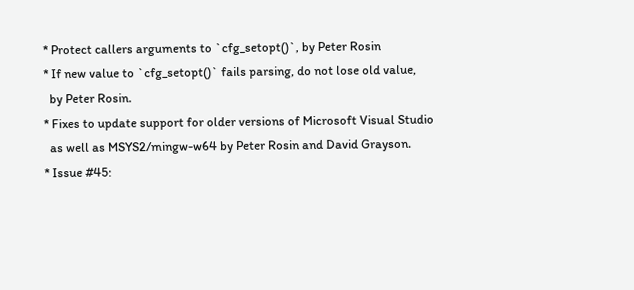* Protect callers arguments to `cfg_setopt()`, by Peter Rosin
* If new value to `cfg_setopt()` fails parsing, do not lose old value,
  by Peter Rosin.
* Fixes to update support for older versions of Microsoft Visual Studio
  as well as MSYS2/mingw-w64 by Peter Rosin and David Grayson.
* Issue #45: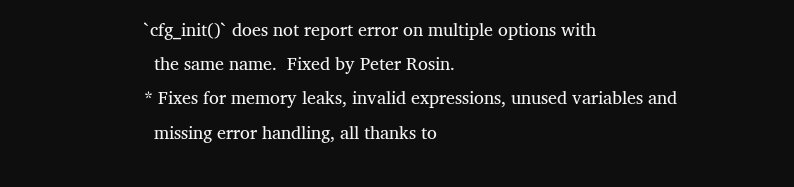`cfg_init()` does not report error on multiple options with
  the same name.  Fixed by Peter Rosin.
* Fixes for memory leaks, invalid expressions, unused variables and
  missing error handling, all thanks to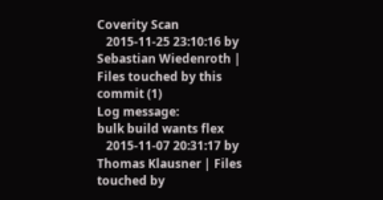Coverity Scan
   2015-11-25 23:10:16 by Sebastian Wiedenroth | Files touched by this commit (1)
Log message:
bulk build wants flex
   2015-11-07 20:31:17 by Thomas Klausner | Files touched by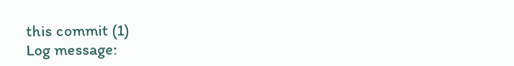this commit (1)
Log message: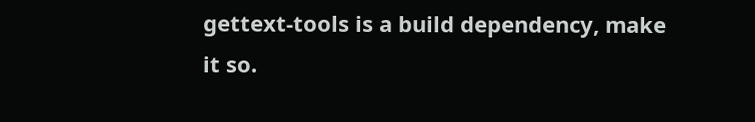gettext-tools is a build dependency, make it so.